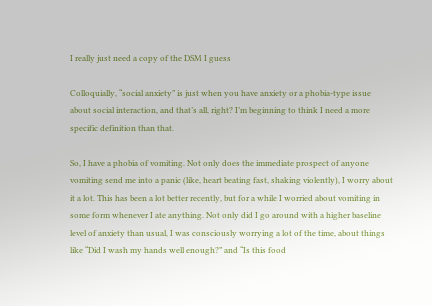I really just need a copy of the DSM I guess

Colloquially, “social anxiety” is just when you have anxiety or a phobia-type issue about social interaction, and that’s all, right? I’m beginning to think I need a more specific definition than that.

So, I have a phobia of vomiting. Not only does the immediate prospect of anyone vomiting send me into a panic (like, heart beating fast, shaking violently), I worry about it a lot. This has been a lot better recently, but for a while I worried about vomiting in some form whenever I ate anything. Not only did I go around with a higher baseline level of anxiety than usual, I was consciously worrying a lot of the time, about things like “Did I wash my hands well enough?” and “Is this food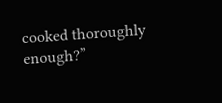cooked thoroughly enough?”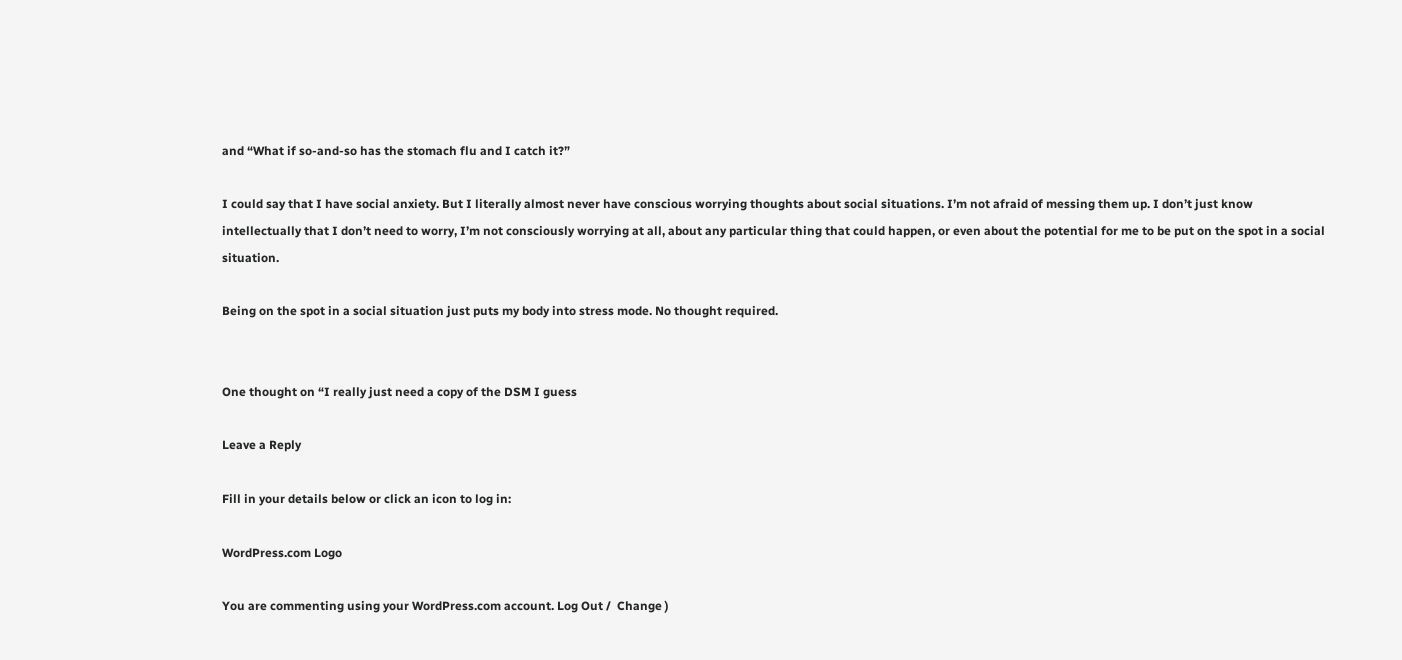and “What if so-and-so has the stomach flu and I catch it?”

I could say that I have social anxiety. But I literally almost never have conscious worrying thoughts about social situations. I’m not afraid of messing them up. I don’t just know intellectually that I don’t need to worry, I’m not consciously worrying at all, about any particular thing that could happen, or even about the potential for me to be put on the spot in a social situation.

Being on the spot in a social situation just puts my body into stress mode. No thought required.


One thought on “I really just need a copy of the DSM I guess

Leave a Reply

Fill in your details below or click an icon to log in:

WordPress.com Logo

You are commenting using your WordPress.com account. Log Out /  Change )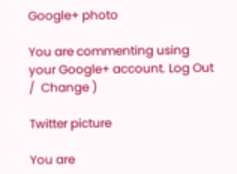Google+ photo

You are commenting using your Google+ account. Log Out /  Change )

Twitter picture

You are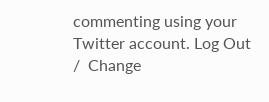commenting using your Twitter account. Log Out /  Change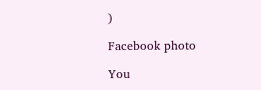)

Facebook photo

You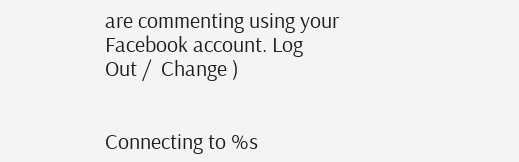are commenting using your Facebook account. Log Out /  Change )


Connecting to %s